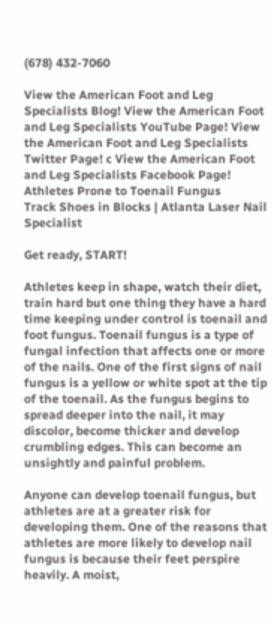(678) 432-7060

View the American Foot and Leg Specialists Blog! View the American Foot and Leg Specialists YouTube Page! View the American Foot and Leg Specialists Twitter Page! c View the American Foot and Leg Specialists Facebook Page!
Athletes Prone to Toenail Fungus
Track Shoes in Blocks | Atlanta Laser Nail Specialist

Get ready, START!

Athletes keep in shape, watch their diet, train hard but one thing they have a hard time keeping under control is toenail and foot fungus. Toenail fungus is a type of fungal infection that affects one or more of the nails. One of the first signs of nail fungus is a yellow or white spot at the tip of the toenail. As the fungus begins to spread deeper into the nail, it may discolor, become thicker and develop crumbling edges. This can become an unsightly and painful problem.

Anyone can develop toenail fungus, but athletes are at a greater risk for developing them. One of the reasons that athletes are more likely to develop nail fungus is because their feet perspire heavily. A moist,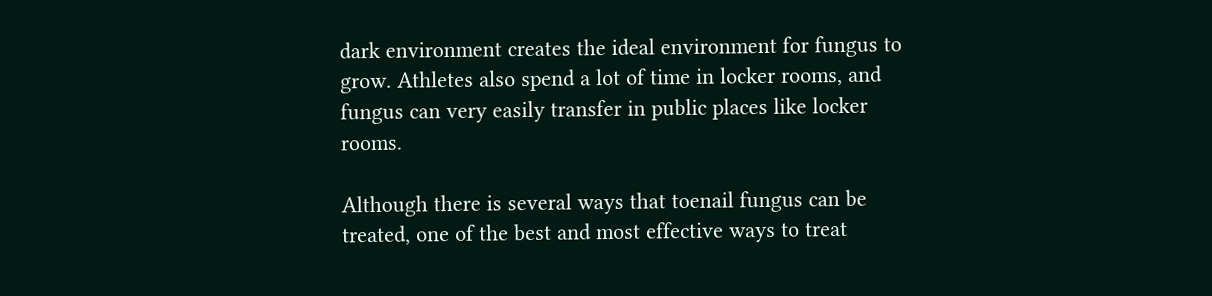dark environment creates the ideal environment for fungus to grow. Athletes also spend a lot of time in locker rooms, and fungus can very easily transfer in public places like locker rooms.

Although there is several ways that toenail fungus can be treated, one of the best and most effective ways to treat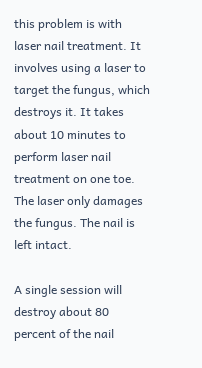this problem is with laser nail treatment. It involves using a laser to target the fungus, which destroys it. It takes about 10 minutes to perform laser nail treatment on one toe. The laser only damages the fungus. The nail is left intact.

A single session will destroy about 80 percent of the nail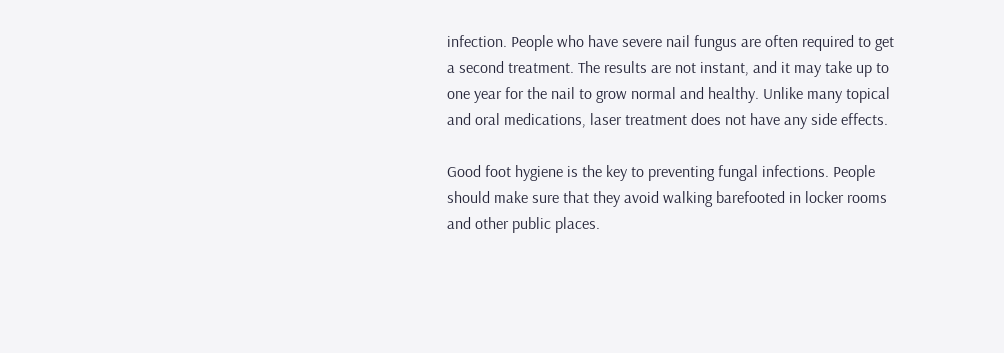infection. People who have severe nail fungus are often required to get a second treatment. The results are not instant, and it may take up to one year for the nail to grow normal and healthy. Unlike many topical and oral medications, laser treatment does not have any side effects.

Good foot hygiene is the key to preventing fungal infections. People should make sure that they avoid walking barefooted in locker rooms and other public places.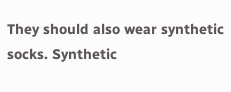They should also wear synthetic socks. Synthetic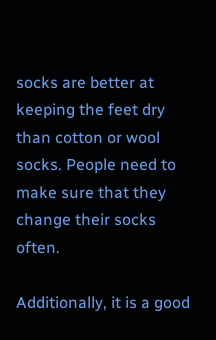socks are better at keeping the feet dry than cotton or wool socks. People need to make sure that they change their socks often.

Additionally, it is a good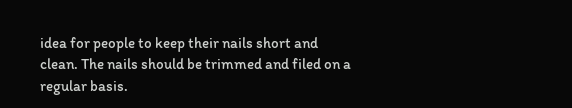idea for people to keep their nails short and clean. The nails should be trimmed and filed on a regular basis.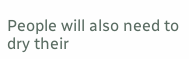People will also need to dry their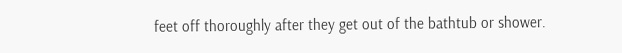feet off thoroughly after they get out of the bathtub or shower.